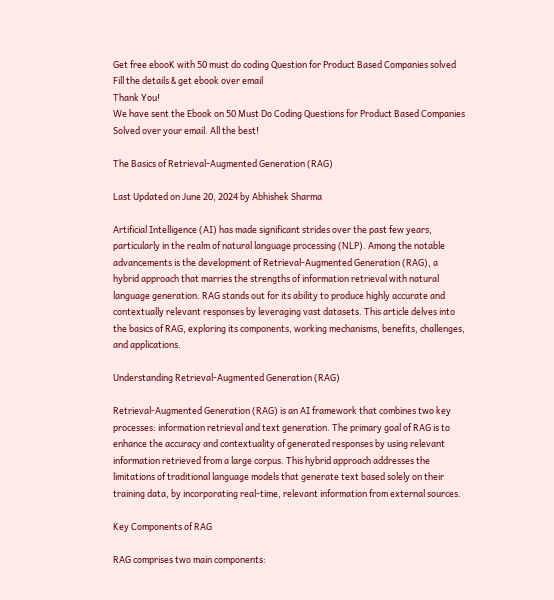Get free ebooK with 50 must do coding Question for Product Based Companies solved
Fill the details & get ebook over email
Thank You!
We have sent the Ebook on 50 Must Do Coding Questions for Product Based Companies Solved over your email. All the best!

The Basics of Retrieval-Augmented Generation (RAG)

Last Updated on June 20, 2024 by Abhishek Sharma

Artificial Intelligence (AI) has made significant strides over the past few years, particularly in the realm of natural language processing (NLP). Among the notable advancements is the development of Retrieval-Augmented Generation (RAG), a hybrid approach that marries the strengths of information retrieval with natural language generation. RAG stands out for its ability to produce highly accurate and contextually relevant responses by leveraging vast datasets. This article delves into the basics of RAG, exploring its components, working mechanisms, benefits, challenges, and applications.

Understanding Retrieval-Augmented Generation (RAG)

Retrieval-Augmented Generation (RAG) is an AI framework that combines two key processes: information retrieval and text generation. The primary goal of RAG is to enhance the accuracy and contextuality of generated responses by using relevant information retrieved from a large corpus. This hybrid approach addresses the limitations of traditional language models that generate text based solely on their training data, by incorporating real-time, relevant information from external sources.

Key Components of RAG

RAG comprises two main components: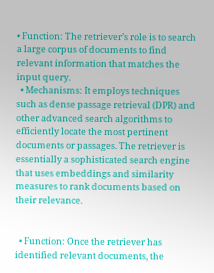• Function: The retriever’s role is to search a large corpus of documents to find relevant information that matches the input query.
  • Mechanisms: It employs techniques such as dense passage retrieval (DPR) and other advanced search algorithms to efficiently locate the most pertinent documents or passages. The retriever is essentially a sophisticated search engine that uses embeddings and similarity measures to rank documents based on their relevance.


  • Function: Once the retriever has identified relevant documents, the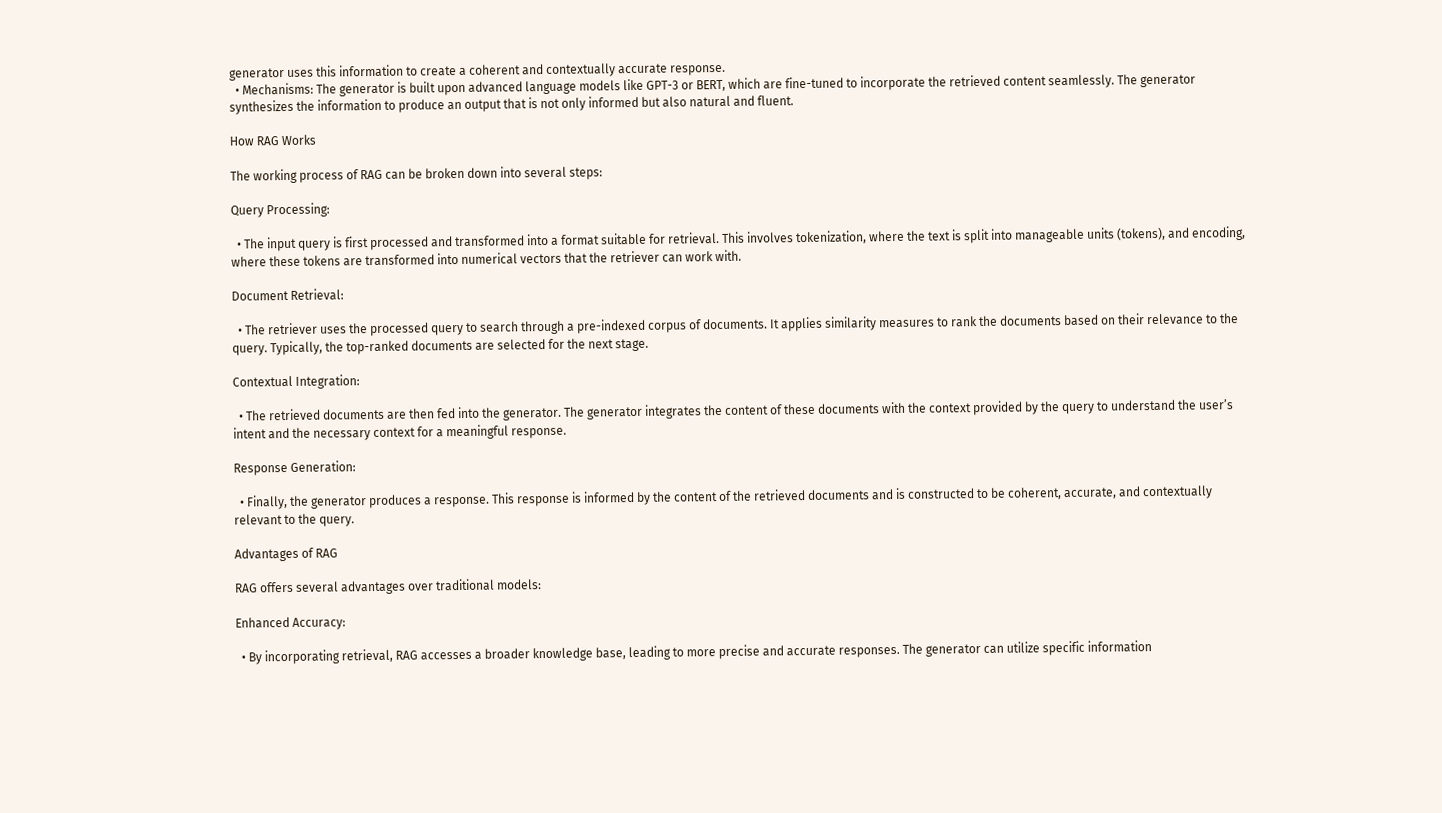generator uses this information to create a coherent and contextually accurate response.
  • Mechanisms: The generator is built upon advanced language models like GPT-3 or BERT, which are fine-tuned to incorporate the retrieved content seamlessly. The generator synthesizes the information to produce an output that is not only informed but also natural and fluent.

How RAG Works

The working process of RAG can be broken down into several steps:

Query Processing:

  • The input query is first processed and transformed into a format suitable for retrieval. This involves tokenization, where the text is split into manageable units (tokens), and encoding, where these tokens are transformed into numerical vectors that the retriever can work with.

Document Retrieval:

  • The retriever uses the processed query to search through a pre-indexed corpus of documents. It applies similarity measures to rank the documents based on their relevance to the query. Typically, the top-ranked documents are selected for the next stage.

Contextual Integration:

  • The retrieved documents are then fed into the generator. The generator integrates the content of these documents with the context provided by the query to understand the user’s intent and the necessary context for a meaningful response.

Response Generation:

  • Finally, the generator produces a response. This response is informed by the content of the retrieved documents and is constructed to be coherent, accurate, and contextually relevant to the query.

Advantages of RAG

RAG offers several advantages over traditional models:

Enhanced Accuracy:

  • By incorporating retrieval, RAG accesses a broader knowledge base, leading to more precise and accurate responses. The generator can utilize specific information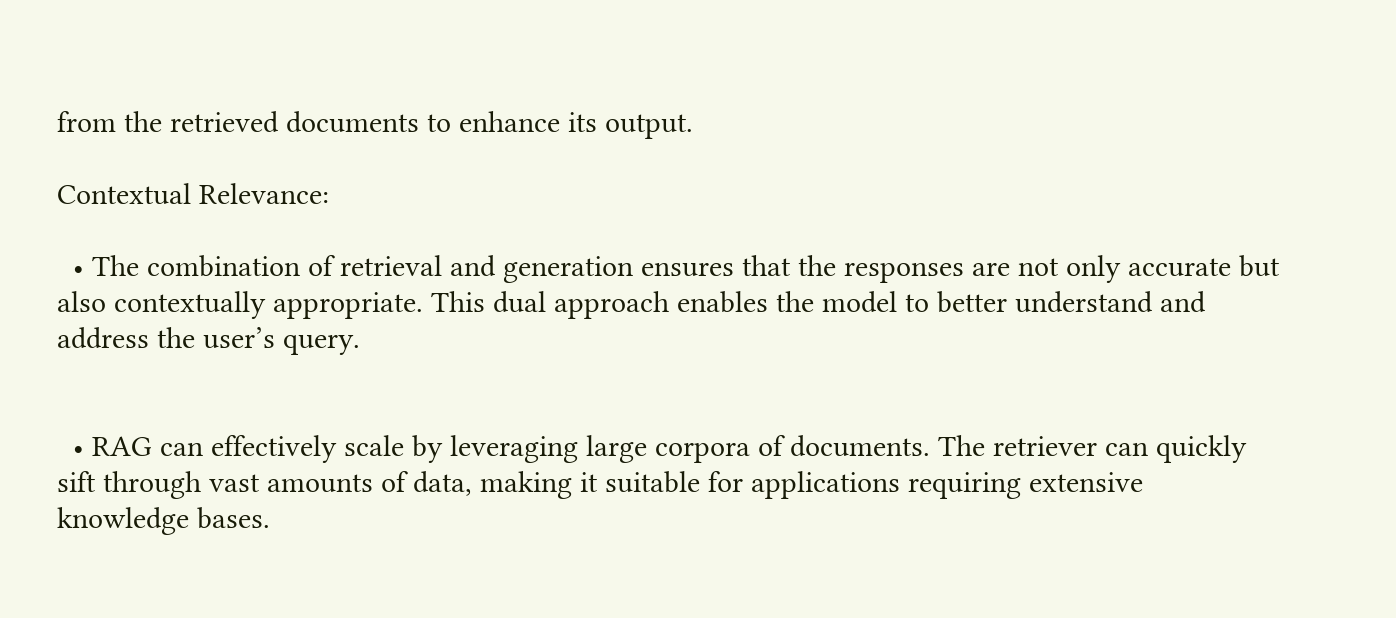from the retrieved documents to enhance its output.

Contextual Relevance:

  • The combination of retrieval and generation ensures that the responses are not only accurate but also contextually appropriate. This dual approach enables the model to better understand and address the user’s query.


  • RAG can effectively scale by leveraging large corpora of documents. The retriever can quickly sift through vast amounts of data, making it suitable for applications requiring extensive knowledge bases.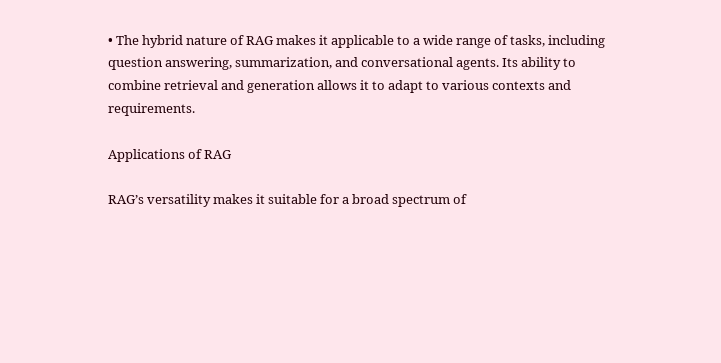• The hybrid nature of RAG makes it applicable to a wide range of tasks, including question answering, summarization, and conversational agents. Its ability to combine retrieval and generation allows it to adapt to various contexts and requirements.

Applications of RAG

RAG’s versatility makes it suitable for a broad spectrum of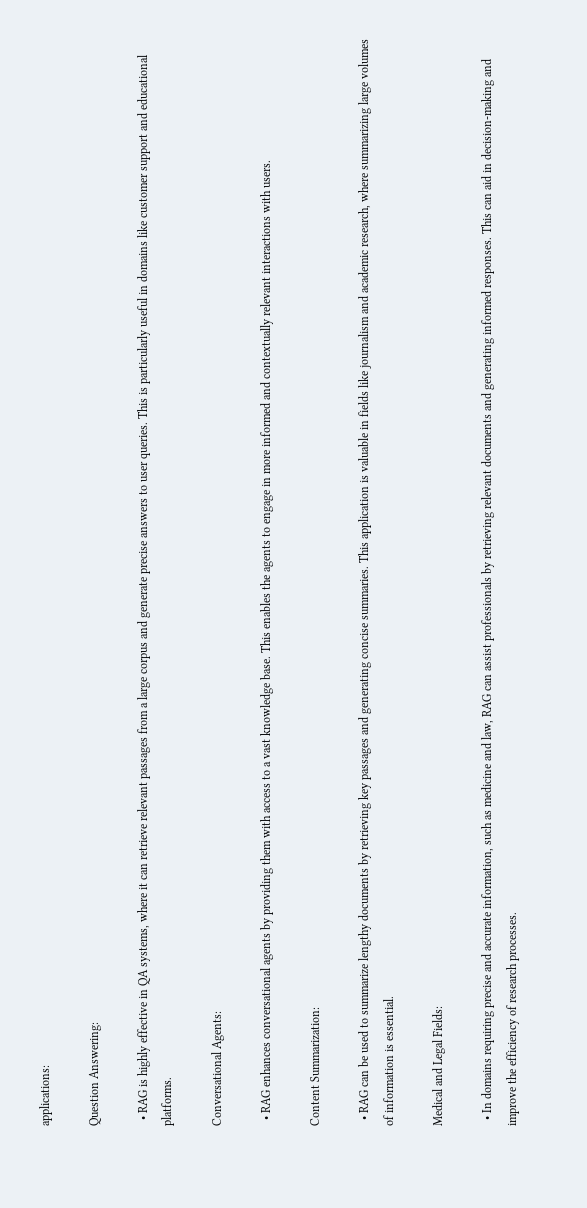applications:

Question Answering:

  • RAG is highly effective in QA systems, where it can retrieve relevant passages from a large corpus and generate precise answers to user queries. This is particularly useful in domains like customer support and educational platforms.

Conversational Agents:

  • RAG enhances conversational agents by providing them with access to a vast knowledge base. This enables the agents to engage in more informed and contextually relevant interactions with users.

Content Summarization:

  • RAG can be used to summarize lengthy documents by retrieving key passages and generating concise summaries. This application is valuable in fields like journalism and academic research, where summarizing large volumes of information is essential.

Medical and Legal Fields:

  • In domains requiring precise and accurate information, such as medicine and law, RAG can assist professionals by retrieving relevant documents and generating informed responses. This can aid in decision-making and improve the efficiency of research processes.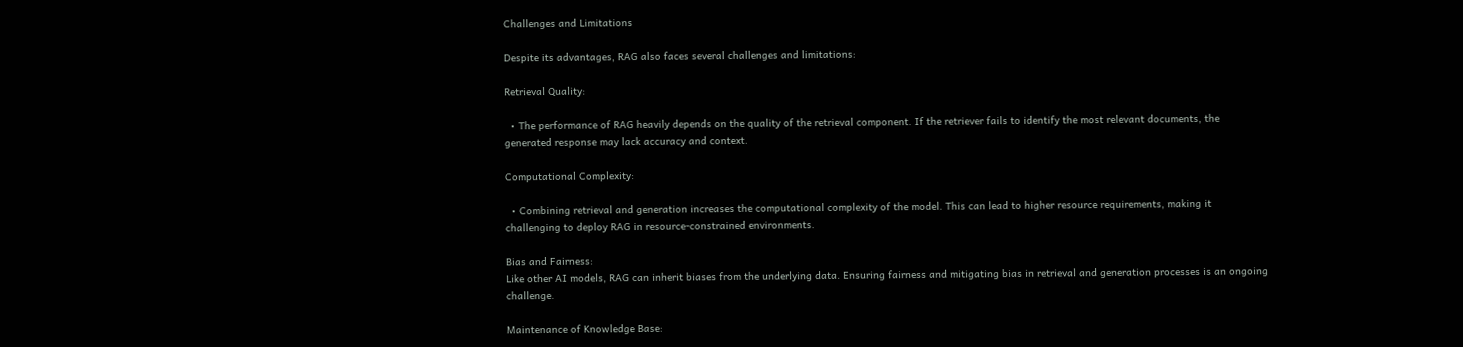Challenges and Limitations

Despite its advantages, RAG also faces several challenges and limitations:

Retrieval Quality:

  • The performance of RAG heavily depends on the quality of the retrieval component. If the retriever fails to identify the most relevant documents, the generated response may lack accuracy and context.

Computational Complexity:

  • Combining retrieval and generation increases the computational complexity of the model. This can lead to higher resource requirements, making it challenging to deploy RAG in resource-constrained environments.

Bias and Fairness:
Like other AI models, RAG can inherit biases from the underlying data. Ensuring fairness and mitigating bias in retrieval and generation processes is an ongoing challenge.

Maintenance of Knowledge Base: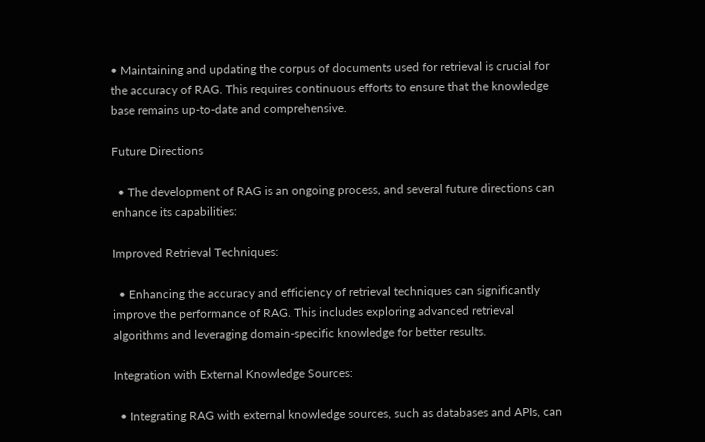• Maintaining and updating the corpus of documents used for retrieval is crucial for the accuracy of RAG. This requires continuous efforts to ensure that the knowledge base remains up-to-date and comprehensive.

Future Directions

  • The development of RAG is an ongoing process, and several future directions can enhance its capabilities:

Improved Retrieval Techniques:

  • Enhancing the accuracy and efficiency of retrieval techniques can significantly improve the performance of RAG. This includes exploring advanced retrieval algorithms and leveraging domain-specific knowledge for better results.

Integration with External Knowledge Sources:

  • Integrating RAG with external knowledge sources, such as databases and APIs, can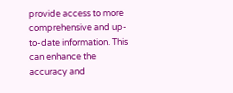provide access to more comprehensive and up-to-date information. This can enhance the accuracy and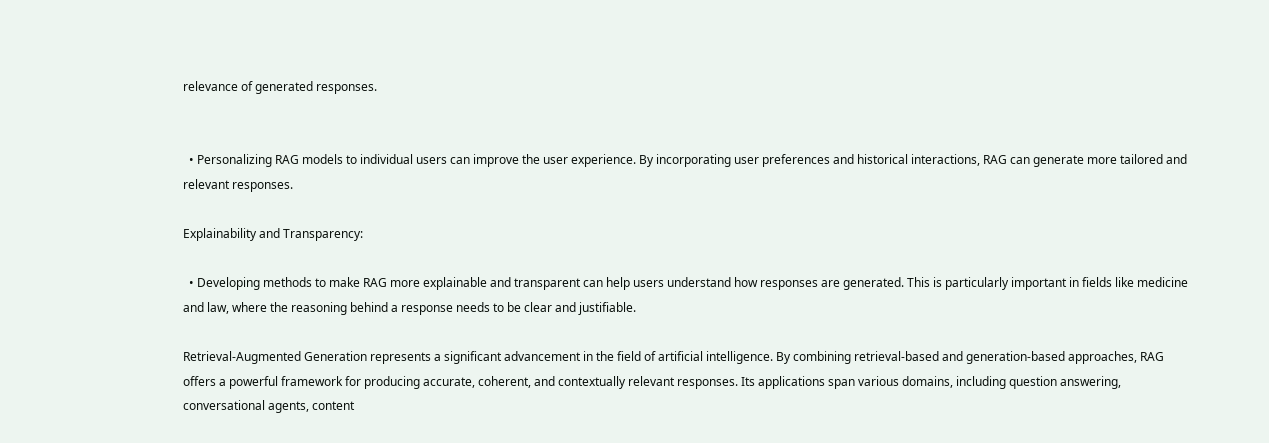relevance of generated responses.


  • Personalizing RAG models to individual users can improve the user experience. By incorporating user preferences and historical interactions, RAG can generate more tailored and relevant responses.

Explainability and Transparency:

  • Developing methods to make RAG more explainable and transparent can help users understand how responses are generated. This is particularly important in fields like medicine and law, where the reasoning behind a response needs to be clear and justifiable.

Retrieval-Augmented Generation represents a significant advancement in the field of artificial intelligence. By combining retrieval-based and generation-based approaches, RAG offers a powerful framework for producing accurate, coherent, and contextually relevant responses. Its applications span various domains, including question answering, conversational agents, content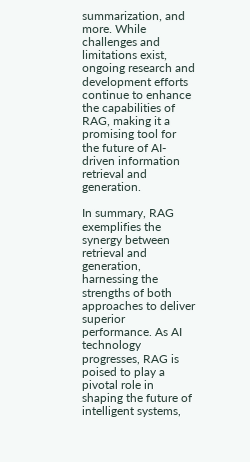summarization, and more. While challenges and limitations exist, ongoing research and development efforts continue to enhance the capabilities of RAG, making it a promising tool for the future of AI-driven information retrieval and generation.

In summary, RAG exemplifies the synergy between retrieval and generation, harnessing the strengths of both approaches to deliver superior performance. As AI technology progresses, RAG is poised to play a pivotal role in shaping the future of intelligent systems,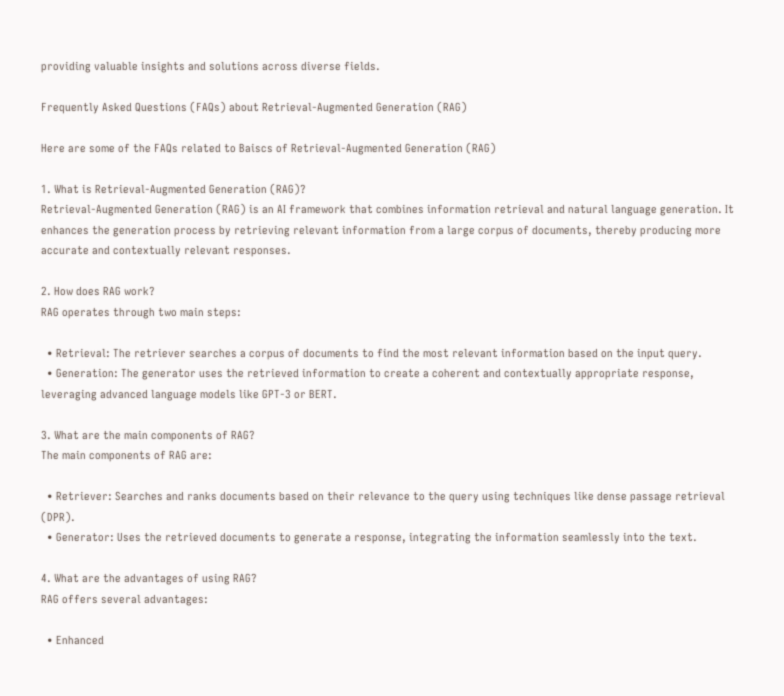providing valuable insights and solutions across diverse fields.

Frequently Asked Questions (FAQs) about Retrieval-Augmented Generation (RAG)

Here are some of the FAQs related to Baiscs of Retrieval-Augmented Generation (RAG)

1. What is Retrieval-Augmented Generation (RAG)?
Retrieval-Augmented Generation (RAG) is an AI framework that combines information retrieval and natural language generation. It enhances the generation process by retrieving relevant information from a large corpus of documents, thereby producing more accurate and contextually relevant responses.

2. How does RAG work?
RAG operates through two main steps:

  • Retrieval: The retriever searches a corpus of documents to find the most relevant information based on the input query.
  • Generation: The generator uses the retrieved information to create a coherent and contextually appropriate response, leveraging advanced language models like GPT-3 or BERT.

3. What are the main components of RAG?
The main components of RAG are:

  • Retriever: Searches and ranks documents based on their relevance to the query using techniques like dense passage retrieval (DPR).
  • Generator: Uses the retrieved documents to generate a response, integrating the information seamlessly into the text.

4. What are the advantages of using RAG?
RAG offers several advantages:

  • Enhanced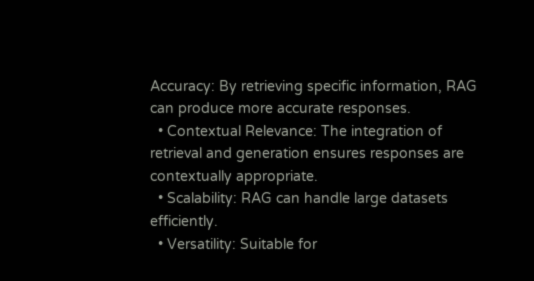Accuracy: By retrieving specific information, RAG can produce more accurate responses.
  • Contextual Relevance: The integration of retrieval and generation ensures responses are contextually appropriate.
  • Scalability: RAG can handle large datasets efficiently.
  • Versatility: Suitable for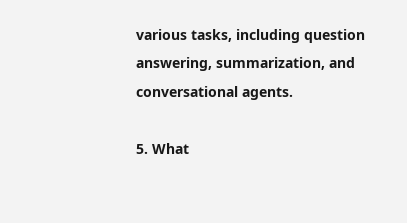various tasks, including question answering, summarization, and conversational agents.

5. What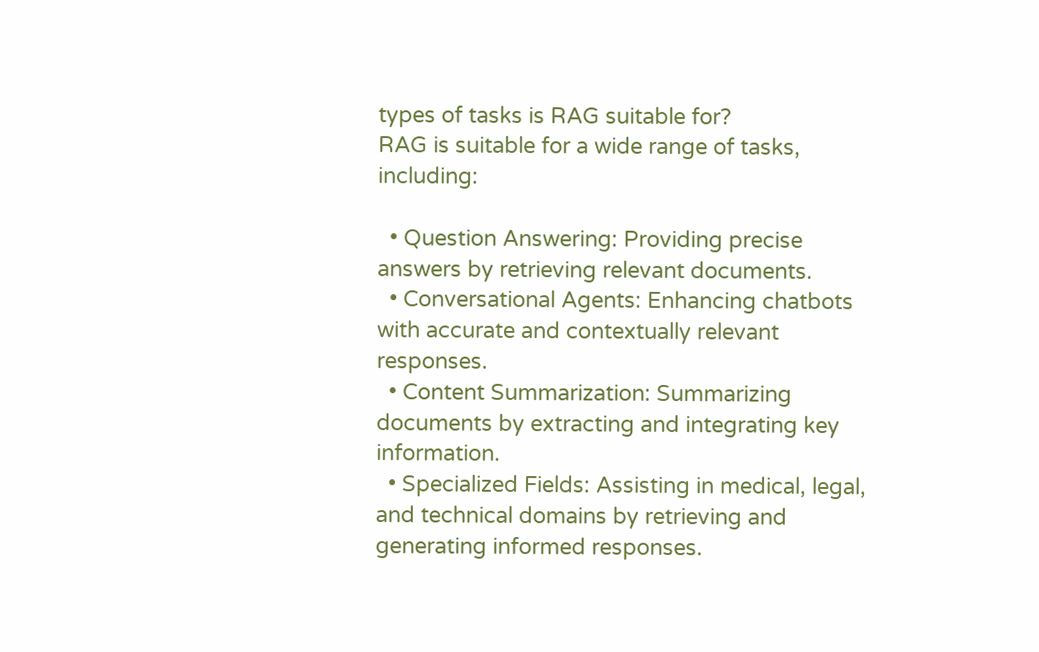types of tasks is RAG suitable for?
RAG is suitable for a wide range of tasks, including:

  • Question Answering: Providing precise answers by retrieving relevant documents.
  • Conversational Agents: Enhancing chatbots with accurate and contextually relevant responses.
  • Content Summarization: Summarizing documents by extracting and integrating key information.
  • Specialized Fields: Assisting in medical, legal, and technical domains by retrieving and generating informed responses.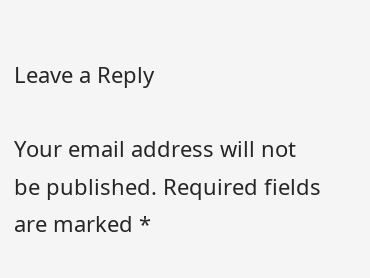Leave a Reply

Your email address will not be published. Required fields are marked *